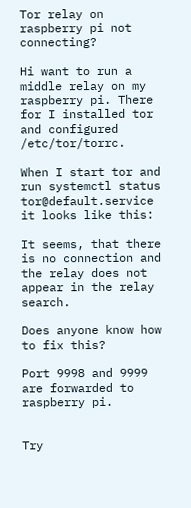Tor relay on raspberry pi not connecting?

Hi want to run a middle relay on my raspberry pi. There for I installed tor and configured /etc/tor/torrc.

When I start tor and run systemctl status tor@default.service it looks like this:

It seems, that there is no connection and the relay does not appear in the relay search.

Does anyone know how to fix this?

Port 9998 and 9999 are forwarded to raspberry pi.


Try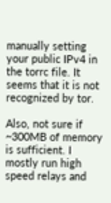manually setting your public IPv4 in the torrc file. It seems that it is not recognized by tor.

Also, not sure if ~300MB of memory is sufficient. I mostly run high speed relays and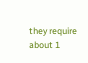they require about 1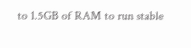to 1.5GB of RAM to run stable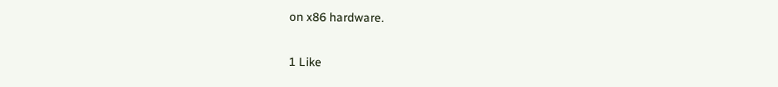on x86 hardware.

1 Like